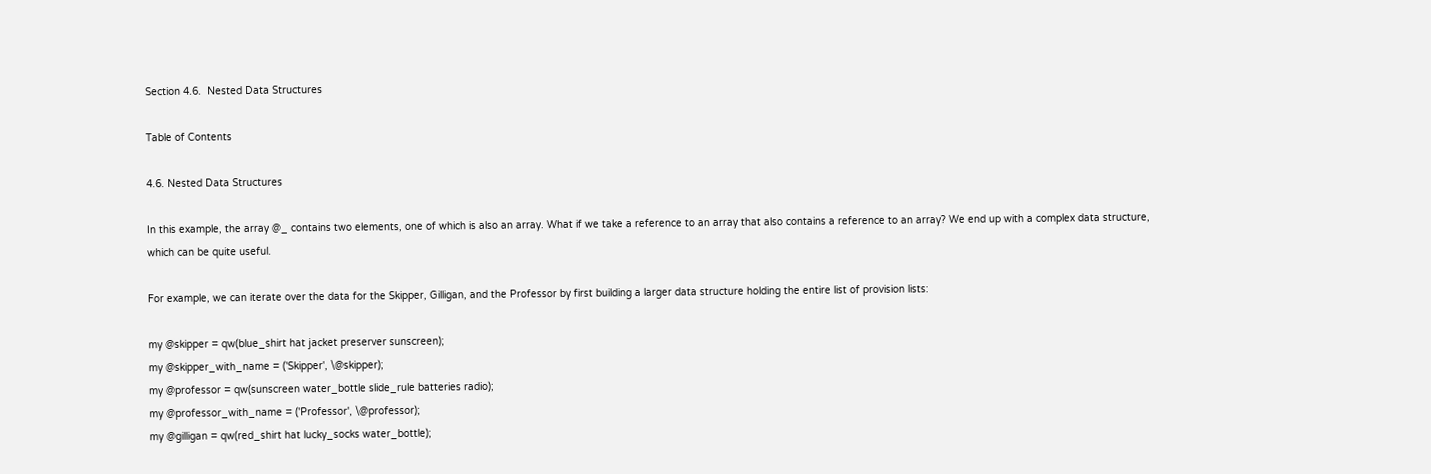Section 4.6.  Nested Data Structures

Table of Contents

4.6. Nested Data Structures

In this example, the array @_ contains two elements, one of which is also an array. What if we take a reference to an array that also contains a reference to an array? We end up with a complex data structure, which can be quite useful.

For example, we can iterate over the data for the Skipper, Gilligan, and the Professor by first building a larger data structure holding the entire list of provision lists:

my @skipper = qw(blue_shirt hat jacket preserver sunscreen);
my @skipper_with_name = ('Skipper', \@skipper);
my @professor = qw(sunscreen water_bottle slide_rule batteries radio);
my @professor_with_name = ('Professor', \@professor);
my @gilligan = qw(red_shirt hat lucky_socks water_bottle);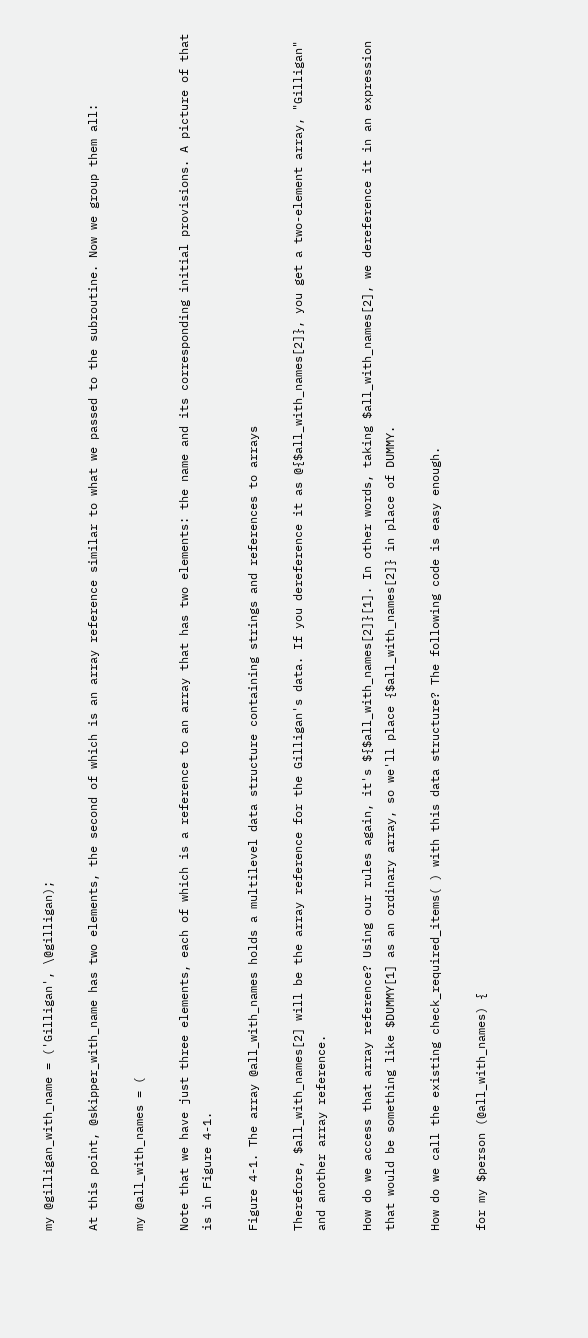my @gilligan_with_name = ('Gilligan', \@gilligan);

At this point, @skipper_with_name has two elements, the second of which is an array reference similar to what we passed to the subroutine. Now we group them all:

my @all_with_names = (

Note that we have just three elements, each of which is a reference to an array that has two elements: the name and its corresponding initial provisions. A picture of that is in Figure 4-1.

Figure 4-1. The array @all_with_names holds a multilevel data structure containing strings and references to arrays

Therefore, $all_with_names[2] will be the array reference for the Gilligan's data. If you dereference it as @{$all_with_names[2]}, you get a two-element array, "Gilligan" and another array reference.

How do we access that array reference? Using our rules again, it's ${$all_with_names[2]}[1]. In other words, taking $all_with_names[2], we dereference it in an expression that would be something like $DUMMY[1] as an ordinary array, so we'll place {$all_with_names[2]} in place of DUMMY.

How do we call the existing check_required_items( ) with this data structure? The following code is easy enough.

for my $person (@all_with_names) {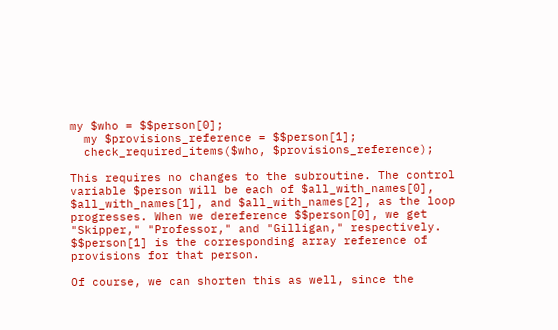my $who = $$person[0];
  my $provisions_reference = $$person[1];
  check_required_items($who, $provisions_reference);

This requires no changes to the subroutine. The control variable $person will be each of $all_with_names[0], $all_with_names[1], and $all_with_names[2], as the loop progresses. When we dereference $$person[0], we get "Skipper," "Professor," and "Gilligan," respectively. $$person[1] is the corresponding array reference of provisions for that person.

Of course, we can shorten this as well, since the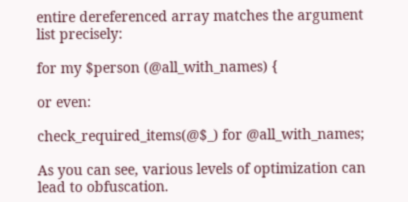entire dereferenced array matches the argument list precisely:

for my $person (@all_with_names) {

or even:

check_required_items(@$_) for @all_with_names;

As you can see, various levels of optimization can lead to obfuscation.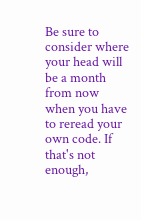Be sure to consider where your head will be a month from now when you have to reread your own code. If that's not enough,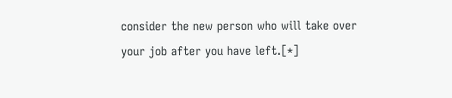consider the new person who will take over your job after you have left.[*]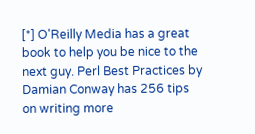[*] O'Reilly Media has a great book to help you be nice to the next guy. Perl Best Practices by Damian Conway has 256 tips on writing more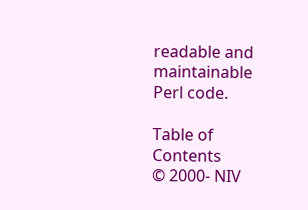readable and maintainable Perl code.

Table of Contents
© 2000- NIV